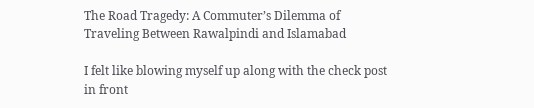The Road Tragedy: A Commuter’s Dilemma of Traveling Between Rawalpindi and Islamabad

I felt like blowing myself up along with the check post in front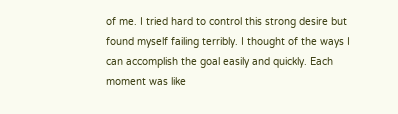of me. I tried hard to control this strong desire but found myself failing terribly. I thought of the ways I can accomplish the goal easily and quickly. Each moment was like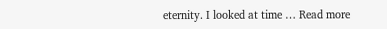eternity. I looked at time … Read more